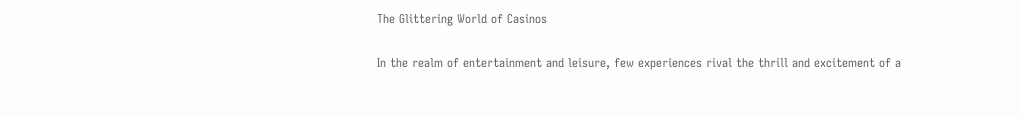The Glittering World of Casinos

In the realm of entertainment and leisure, few experiences rival the thrill and excitement of a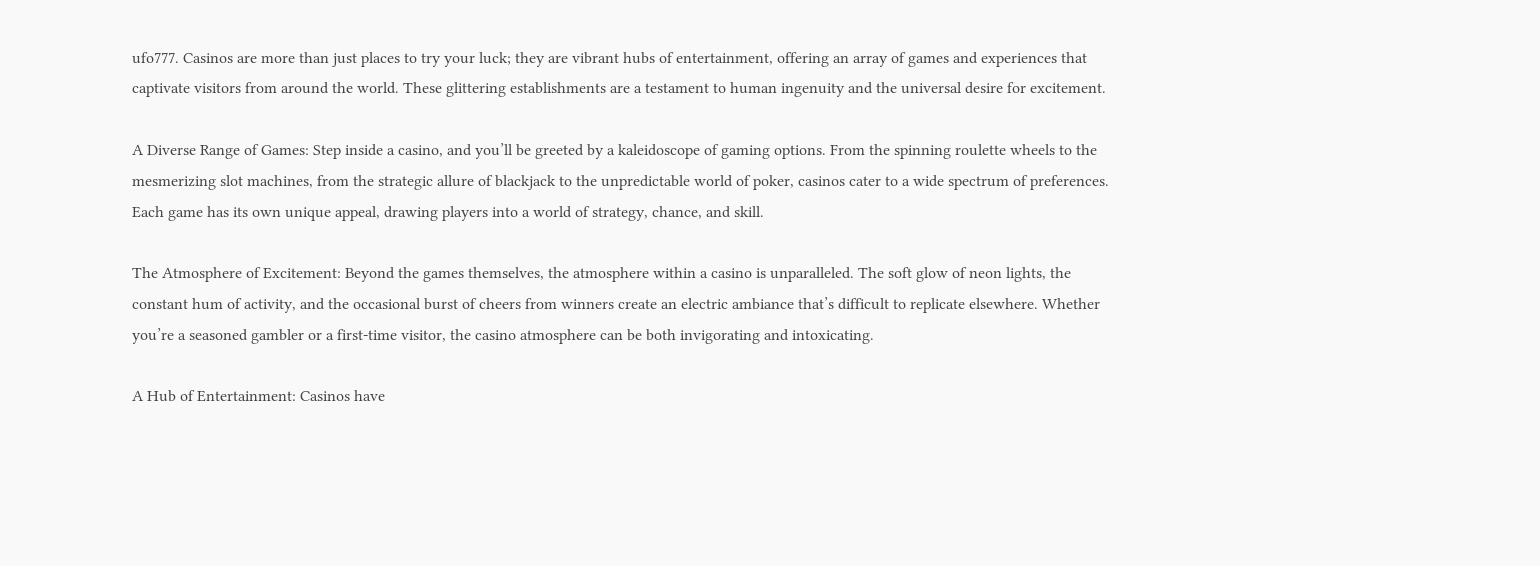ufo777. Casinos are more than just places to try your luck; they are vibrant hubs of entertainment, offering an array of games and experiences that captivate visitors from around the world. These glittering establishments are a testament to human ingenuity and the universal desire for excitement.

A Diverse Range of Games: Step inside a casino, and you’ll be greeted by a kaleidoscope of gaming options. From the spinning roulette wheels to the mesmerizing slot machines, from the strategic allure of blackjack to the unpredictable world of poker, casinos cater to a wide spectrum of preferences. Each game has its own unique appeal, drawing players into a world of strategy, chance, and skill.

The Atmosphere of Excitement: Beyond the games themselves, the atmosphere within a casino is unparalleled. The soft glow of neon lights, the constant hum of activity, and the occasional burst of cheers from winners create an electric ambiance that’s difficult to replicate elsewhere. Whether you’re a seasoned gambler or a first-time visitor, the casino atmosphere can be both invigorating and intoxicating.

A Hub of Entertainment: Casinos have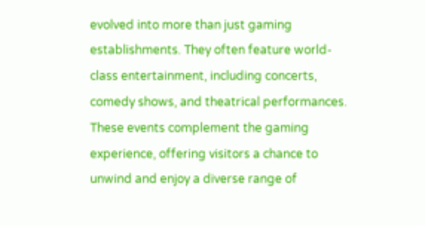evolved into more than just gaming establishments. They often feature world-class entertainment, including concerts, comedy shows, and theatrical performances. These events complement the gaming experience, offering visitors a chance to unwind and enjoy a diverse range of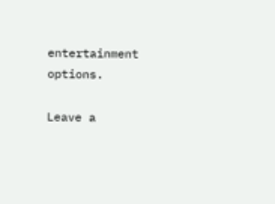entertainment options.

Leave a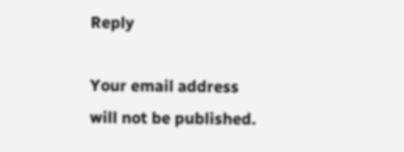Reply

Your email address will not be published.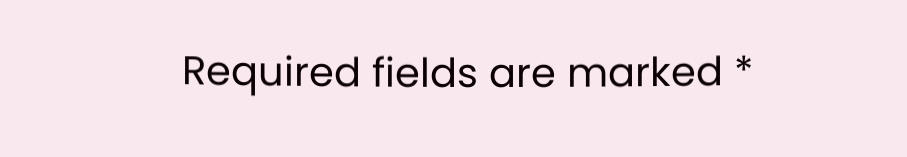Required fields are marked *